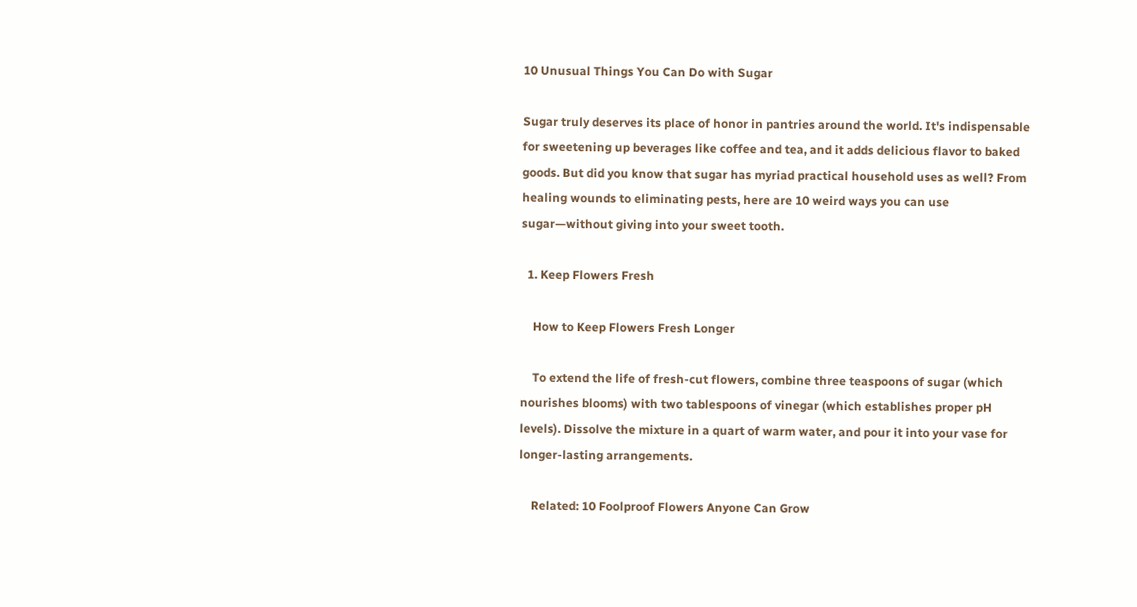10 Unusual Things You Can Do with Sugar

Sugar truly deserves its place of honor in pantries around the world. It's indispensable for sweetening up beverages like coffee and tea, and it adds delicious flavor to baked goods. But did you know that sugar has myriad practical household uses as well? From healing wounds to eliminating pests, here are 10 weird ways you can use sugar—without giving into your sweet tooth.

  1. Keep Flowers Fresh

    How to Keep Flowers Fresh Longer

    To extend the life of fresh-cut flowers, combine three teaspoons of sugar (which nourishes blooms) with two tablespoons of vinegar (which establishes proper pH levels). Dissolve the mixture in a quart of warm water, and pour it into your vase for longer-lasting arrangements.

    Related: 10 Foolproof Flowers Anyone Can Grow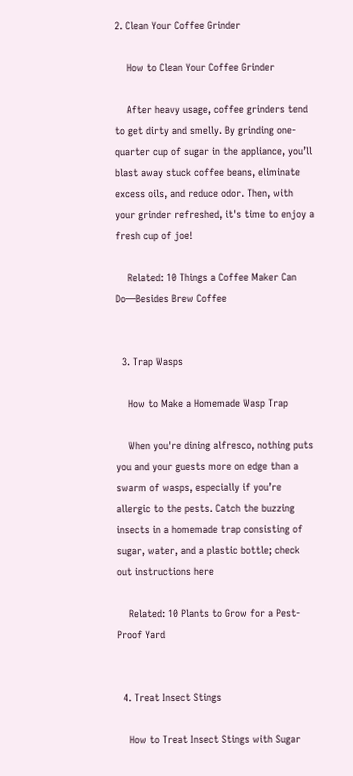2. Clean Your Coffee Grinder

    How to Clean Your Coffee Grinder

    After heavy usage, coffee grinders tend to get dirty and smelly. By grinding one-quarter cup of sugar in the appliance, you’ll blast away stuck coffee beans, eliminate excess oils, and reduce odor. Then, with your grinder refreshed, it's time to enjoy a fresh cup of joe!

    Related: 10 Things a Coffee Maker Can Do—Besides Brew Coffee


  3. Trap Wasps

    How to Make a Homemade Wasp Trap

    When you're dining alfresco, nothing puts you and your guests more on edge than a swarm of wasps, especially if you’re allergic to the pests. Catch the buzzing insects in a homemade trap consisting of sugar, water, and a plastic bottle; check out instructions here

    Related: 10 Plants to Grow for a Pest-Proof Yard


  4. Treat Insect Stings

    How to Treat Insect Stings with Sugar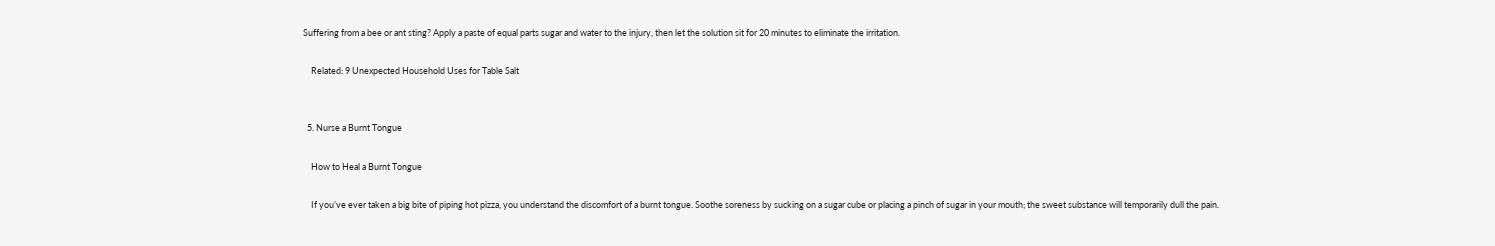Suffering from a bee or ant sting? Apply a paste of equal parts sugar and water to the injury, then let the solution sit for 20 minutes to eliminate the irritation.

    Related: 9 Unexpected Household Uses for Table Salt


  5. Nurse a Burnt Tongue

    How to Heal a Burnt Tongue

    If you’ve ever taken a big bite of piping hot pizza, you understand the discomfort of a burnt tongue. Soothe soreness by sucking on a sugar cube or placing a pinch of sugar in your mouth; the sweet substance will temporarily dull the pain.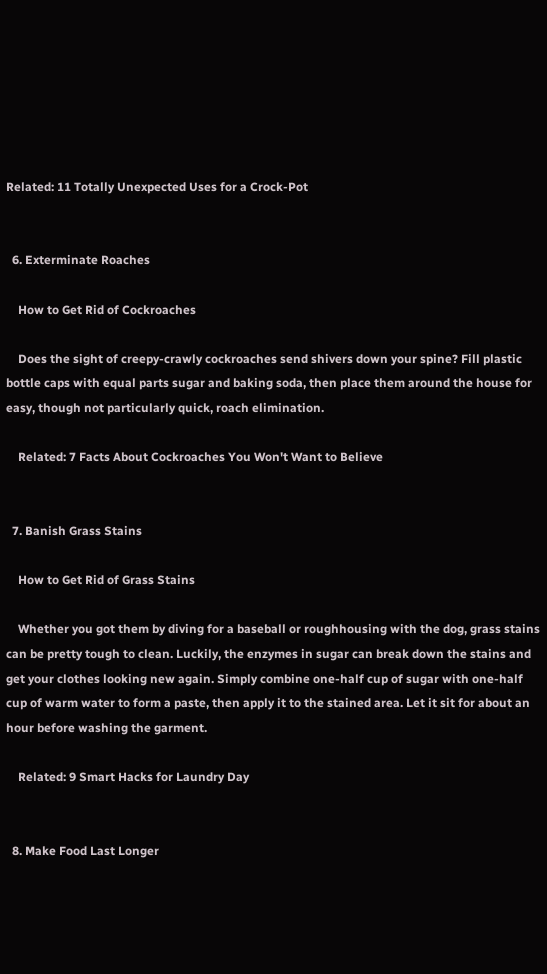Related: 11 Totally Unexpected Uses for a Crock-Pot


  6. Exterminate Roaches

    How to Get Rid of Cockroaches

    Does the sight of creepy-crawly cockroaches send shivers down your spine? Fill plastic bottle caps with equal parts sugar and baking soda, then place them around the house for easy, though not particularly quick, roach elimination.

    Related: 7 Facts About Cockroaches You Won't Want to Believe


  7. Banish Grass Stains

    How to Get Rid of Grass Stains

    Whether you got them by diving for a baseball or roughhousing with the dog, grass stains can be pretty tough to clean. Luckily, the enzymes in sugar can break down the stains and get your clothes looking new again. Simply combine one-half cup of sugar with one-half cup of warm water to form a paste, then apply it to the stained area. Let it sit for about an hour before washing the garment.

    Related: 9 Smart Hacks for Laundry Day


  8. Make Food Last Longer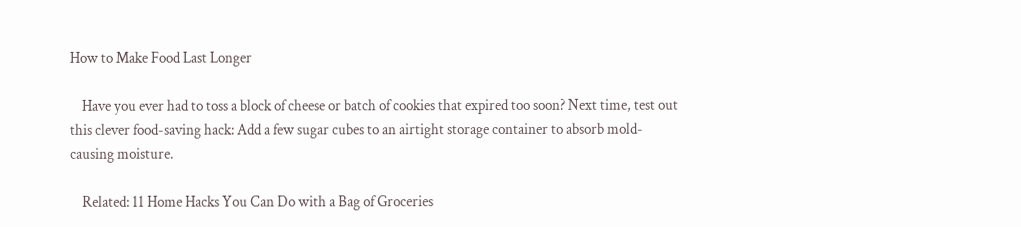How to Make Food Last Longer

    Have you ever had to toss a block of cheese or batch of cookies that expired too soon? Next time, test out this clever food-saving hack: Add a few sugar cubes to an airtight storage container to absorb mold-causing moisture.

    Related: 11 Home Hacks You Can Do with a Bag of Groceries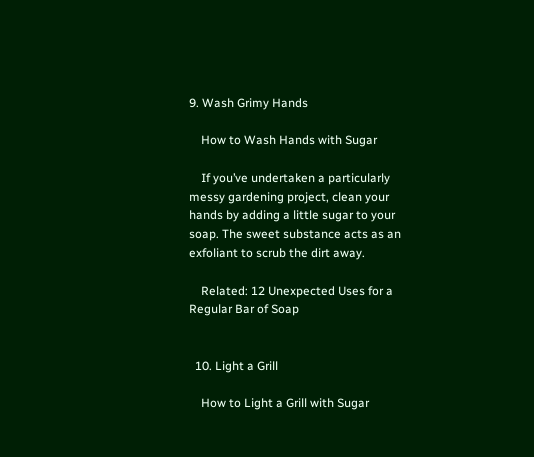9. Wash Grimy Hands

    How to Wash Hands with Sugar

    If you’ve undertaken a particularly messy gardening project, clean your hands by adding a little sugar to your soap. The sweet substance acts as an exfoliant to scrub the dirt away.

    Related: 12 Unexpected Uses for a Regular Bar of Soap


  10. Light a Grill

    How to Light a Grill with Sugar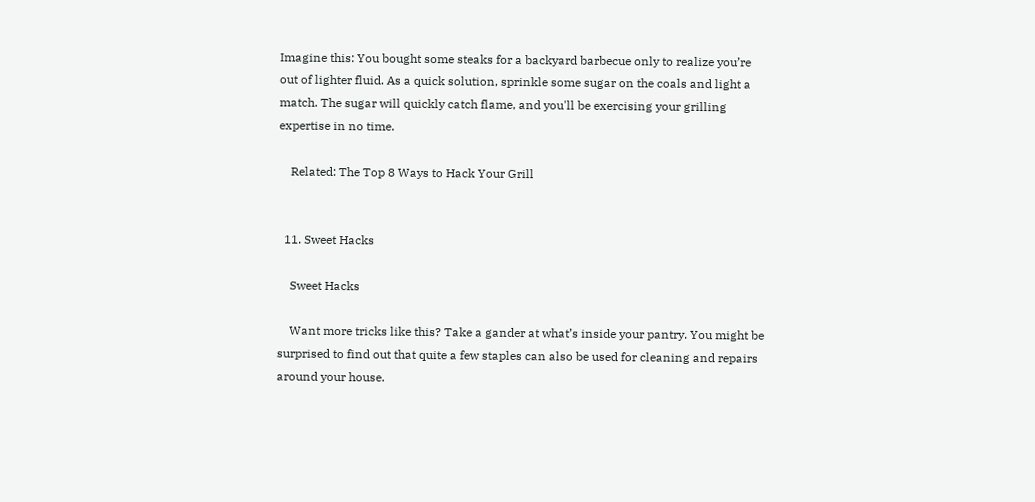Imagine this: You bought some steaks for a backyard barbecue only to realize you’re out of lighter fluid. As a quick solution, sprinkle some sugar on the coals and light a match. The sugar will quickly catch flame, and you'll be exercising your grilling expertise in no time.

    Related: The Top 8 Ways to Hack Your Grill


  11. Sweet Hacks

    Sweet Hacks

    Want more tricks like this? Take a gander at what’s inside your pantry. You might be surprised to find out that quite a few staples can also be used for cleaning and repairs around your house.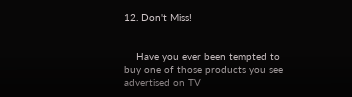12. Don't Miss!


    Have you ever been tempted to buy one of those products you see advertised on TV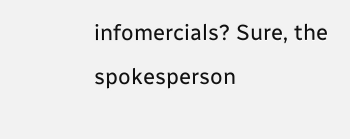infomercials? Sure, the spokesperson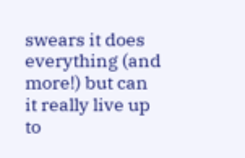swears it does everything (and more!) but can it really live up to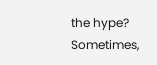the hype? Sometimes,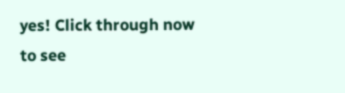yes! Click through now to see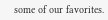some of our favorites.